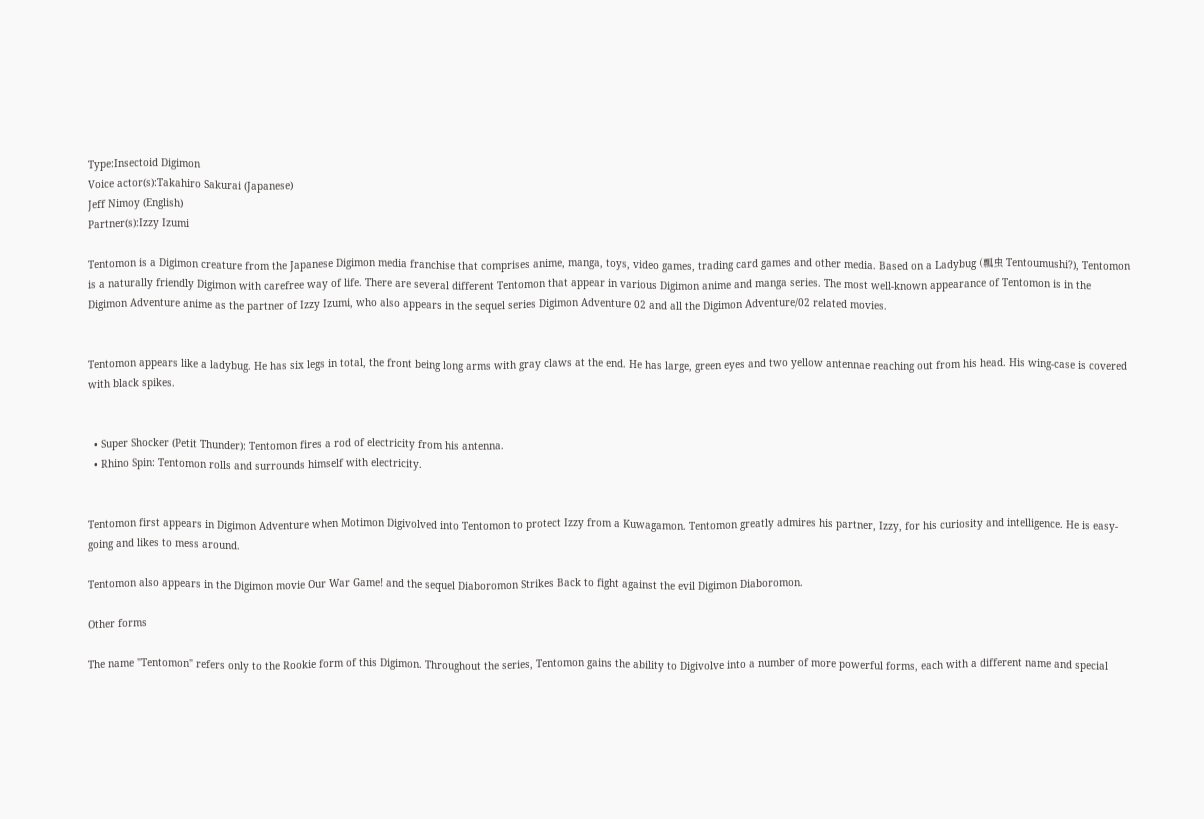Type:Insectoid Digimon
Voice actor(s):Takahiro Sakurai (Japanese)
Jeff Nimoy (English)
Partner(s):Izzy Izumi

Tentomon is a Digimon creature from the Japanese Digimon media franchise that comprises anime, manga, toys, video games, trading card games and other media. Based on a Ladybug (瓢虫 Tentoumushi?), Tentomon is a naturally friendly Digimon with carefree way of life. There are several different Tentomon that appear in various Digimon anime and manga series. The most well-known appearance of Tentomon is in the Digimon Adventure anime as the partner of Izzy Izumi, who also appears in the sequel series Digimon Adventure 02 and all the Digimon Adventure/02 related movies.


Tentomon appears like a ladybug. He has six legs in total, the front being long arms with gray claws at the end. He has large, green eyes and two yellow antennae reaching out from his head. His wing-case is covered with black spikes.


  • Super Shocker (Petit Thunder): Tentomon fires a rod of electricity from his antenna.
  • Rhino Spin: Tentomon rolls and surrounds himself with electricity.


Tentomon first appears in Digimon Adventure when Motimon Digivolved into Tentomon to protect Izzy from a Kuwagamon. Tentomon greatly admires his partner, Izzy, for his curiosity and intelligence. He is easy-going and likes to mess around.

Tentomon also appears in the Digimon movie Our War Game! and the sequel Diaboromon Strikes Back to fight against the evil Digimon Diaboromon.

Other forms

The name "Tentomon" refers only to the Rookie form of this Digimon. Throughout the series, Tentomon gains the ability to Digivolve into a number of more powerful forms, each with a different name and special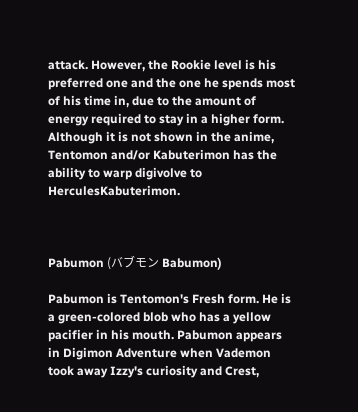attack. However, the Rookie level is his preferred one and the one he spends most of his time in, due to the amount of energy required to stay in a higher form. Although it is not shown in the anime, Tentomon and/or Kabuterimon has the ability to warp digivolve to HerculesKabuterimon.



Pabumon (バブモン Babumon)

Pabumon is Tentomon's Fresh form. He is a green-colored blob who has a yellow pacifier in his mouth. Pabumon appears in Digimon Adventure when Vademon took away Izzy's curiosity and Crest,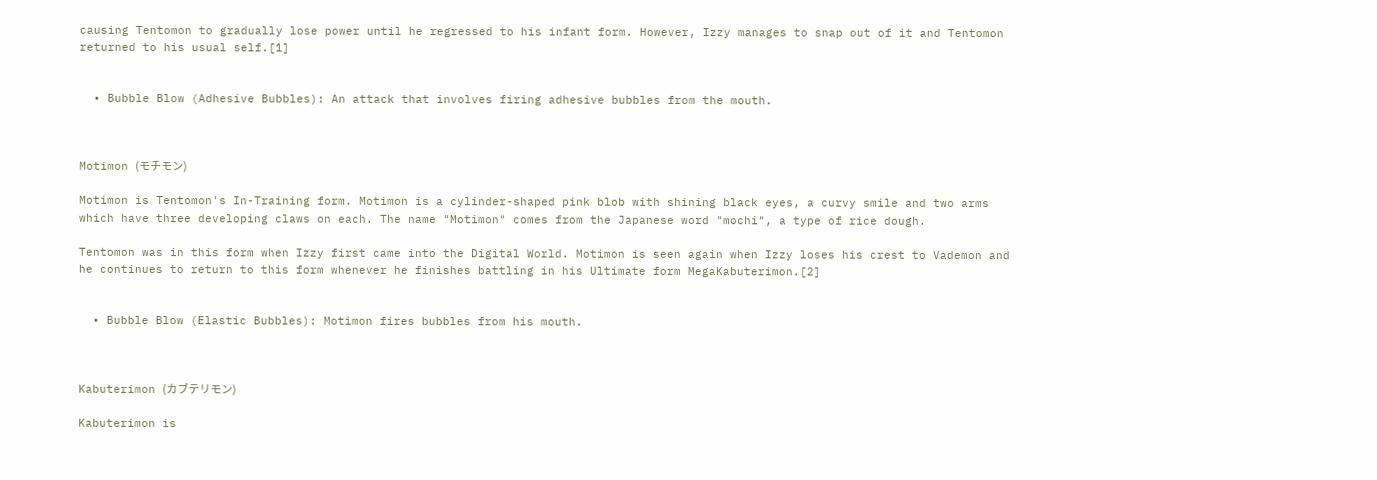causing Tentomon to gradually lose power until he regressed to his infant form. However, Izzy manages to snap out of it and Tentomon returned to his usual self.[1]


  • Bubble Blow (Adhesive Bubbles): An attack that involves firing adhesive bubbles from the mouth.



Motimon (モチモン)

Motimon is Tentomon's In-Training form. Motimon is a cylinder-shaped pink blob with shining black eyes, a curvy smile and two arms which have three developing claws on each. The name "Motimon" comes from the Japanese word "mochi", a type of rice dough.

Tentomon was in this form when Izzy first came into the Digital World. Motimon is seen again when Izzy loses his crest to Vademon and he continues to return to this form whenever he finishes battling in his Ultimate form MegaKabuterimon.[2]


  • Bubble Blow (Elastic Bubbles): Motimon fires bubbles from his mouth.



Kabuterimon (カブテリモン)

Kabuterimon is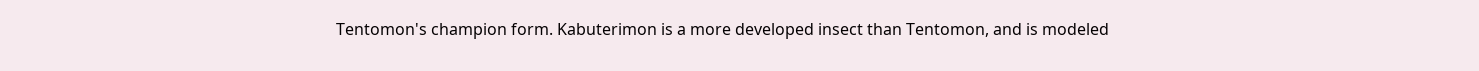Tentomon's champion form. Kabuterimon is a more developed insect than Tentomon, and is modeled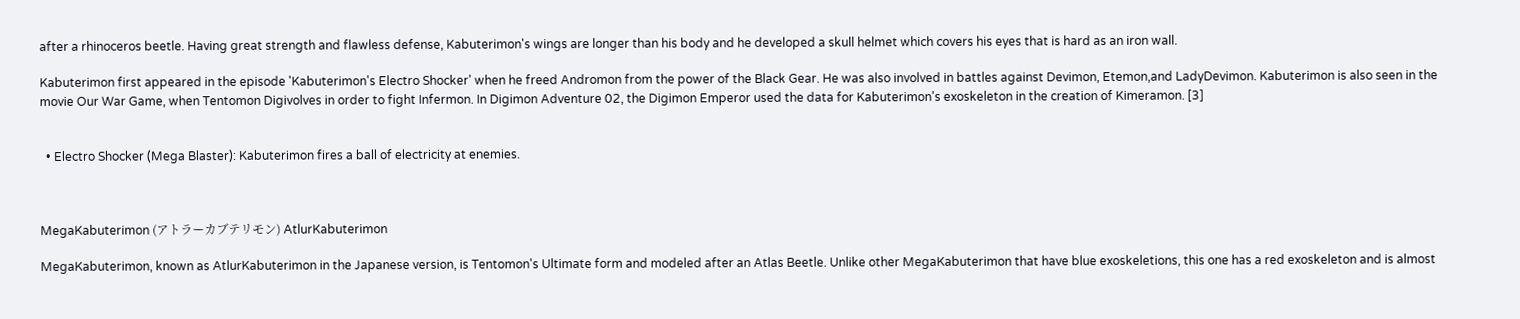after a rhinoceros beetle. Having great strength and flawless defense, Kabuterimon's wings are longer than his body and he developed a skull helmet which covers his eyes that is hard as an iron wall.

Kabuterimon first appeared in the episode 'Kabuterimon's Electro Shocker' when he freed Andromon from the power of the Black Gear. He was also involved in battles against Devimon, Etemon,and LadyDevimon. Kabuterimon is also seen in the movie Our War Game, when Tentomon Digivolves in order to fight Infermon. In Digimon Adventure 02, the Digimon Emperor used the data for Kabuterimon's exoskeleton in the creation of Kimeramon. [3]


  • Electro Shocker (Mega Blaster): Kabuterimon fires a ball of electricity at enemies.



MegaKabuterimon (アトラーカブテリモン) AtlurKabuterimon

MegaKabuterimon, known as AtlurKabuterimon in the Japanese version, is Tentomon's Ultimate form and modeled after an Atlas Beetle. Unlike other MegaKabuterimon that have blue exoskeletions, this one has a red exoskeleton and is almost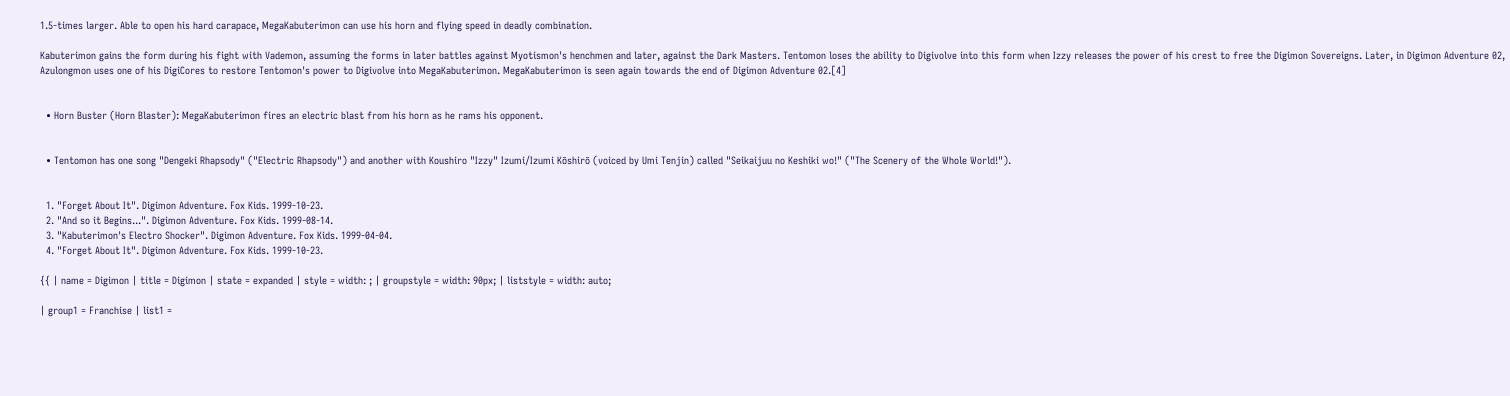1.5-times larger. Able to open his hard carapace, MegaKabuterimon can use his horn and flying speed in deadly combination.

Kabuterimon gains the form during his fight with Vademon, assuming the forms in later battles against Myotismon's henchmen and later, against the Dark Masters. Tentomon loses the ability to Digivolve into this form when Izzy releases the power of his crest to free the Digimon Sovereigns. Later, in Digimon Adventure 02, Azulongmon uses one of his DigiCores to restore Tentomon's power to Digivolve into MegaKabuterimon. MegaKabuterimon is seen again towards the end of Digimon Adventure 02.[4]


  • Horn Buster (Horn Blaster): MegaKabuterimon fires an electric blast from his horn as he rams his opponent.


  • Tentomon has one song "Dengeki Rhapsody" ("Electric Rhapsody") and another with Koushiro "Izzy" Izumi/Izumi Kōshirō (voiced by Umi Tenjin) called "Seikaijuu no Keshiki wo!" ("The Scenery of the Whole World!").


  1. "Forget About It". Digimon Adventure. Fox Kids. 1999-10-23.
  2. "And so it Begins...". Digimon Adventure. Fox Kids. 1999-08-14.
  3. "Kabuterimon's Electro Shocker". Digimon Adventure. Fox Kids. 1999-04-04.
  4. "Forget About It". Digimon Adventure. Fox Kids. 1999-10-23.

{{ | name = Digimon | title = Digimon | state = expanded | style = width: ; | groupstyle = width: 90px; | liststyle = width: auto;

| group1 = Franchise | list1 =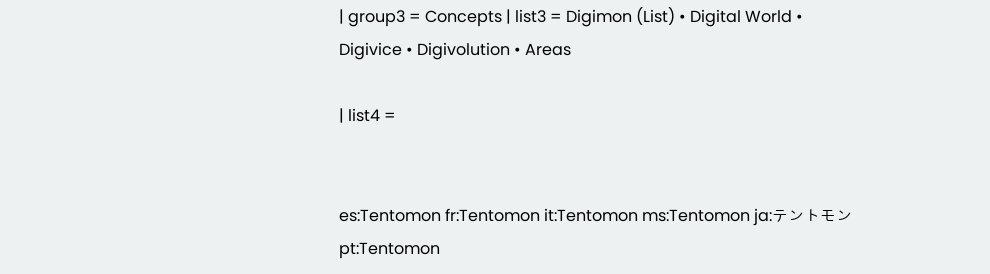| group3 = Concepts | list3 = Digimon (List) • Digital World • Digivice • Digivolution • Areas

| list4 =


es:Tentomon fr:Tentomon it:Tentomon ms:Tentomon ja:テントモン pt:Tentomon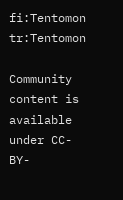fi:Tentomon tr:Tentomon

Community content is available under CC-BY-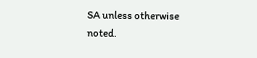SA unless otherwise noted.